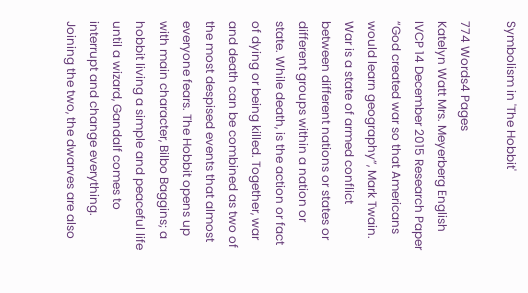Symbolism in 'The Hobbit'

774 Words4 Pages
Katelyn Watt Mrs. Meyerberg English IVCP 14 December 2015 Research Paper “God created war so that Americans would learn geography”, Mark Twain. War is a state of armed conflict between different nations or states or different groups within a nation or state. While death, is the action or fact of dying or being killed. Together, war and death can be combined as two of the most despised events that almost everyone fears. The Hobbit opens up with main character, Bilbo Baggins; a hobbit living a simple and peaceful life until a wizard, Gandalf comes to interrupt and change everything. Joining the two, the dwarves are also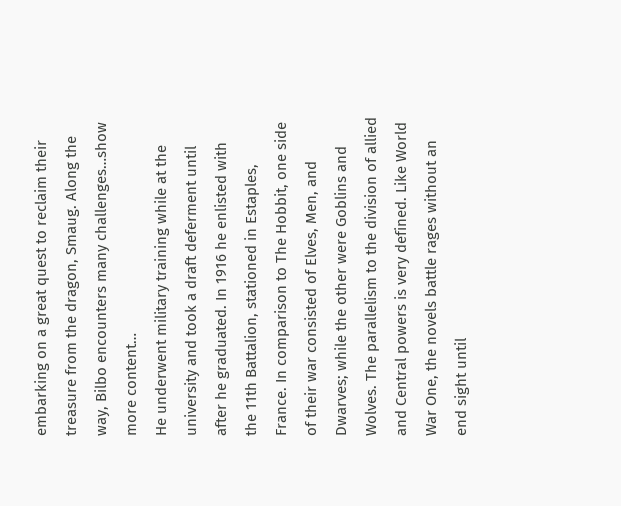embarking on a great quest to reclaim their treasure from the dragon, Smaug. Along the way, Bilbo encounters many challenges…show more content…
He underwent military training while at the university and took a draft deferment until after he graduated. In 1916 he enlisted with the 11th Battalion, stationed in Estaples, France. In comparison to The Hobbit, one side of their war consisted of Elves, Men, and Dwarves; while the other were Goblins and Wolves. The parallelism to the division of allied and Central powers is very defined. Like World War One, the novels battle rages without an end sight until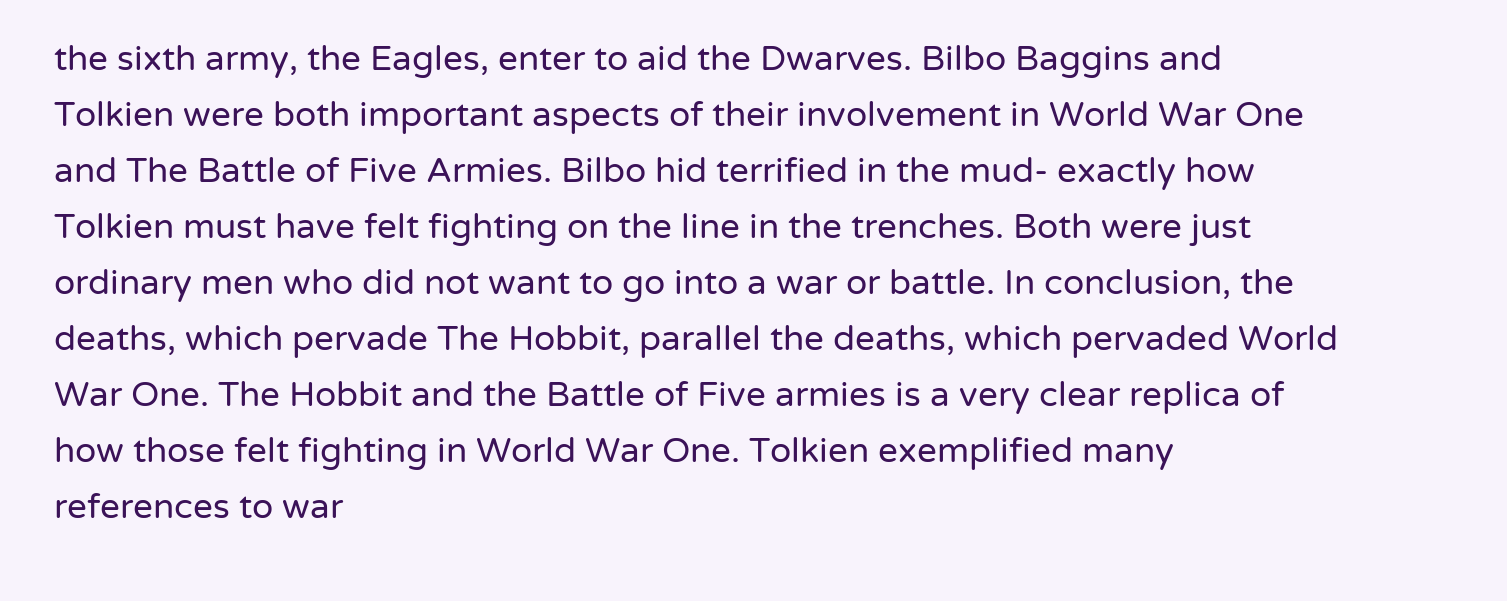the sixth army, the Eagles, enter to aid the Dwarves. Bilbo Baggins and Tolkien were both important aspects of their involvement in World War One and The Battle of Five Armies. Bilbo hid terrified in the mud- exactly how Tolkien must have felt fighting on the line in the trenches. Both were just ordinary men who did not want to go into a war or battle. In conclusion, the deaths, which pervade The Hobbit, parallel the deaths, which pervaded World War One. The Hobbit and the Battle of Five armies is a very clear replica of how those felt fighting in World War One. Tolkien exemplified many references to war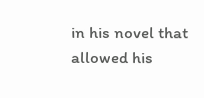in his novel that allowed his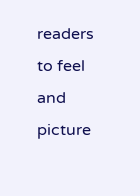readers to feel and picture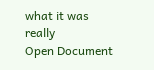what it was really
Open Document